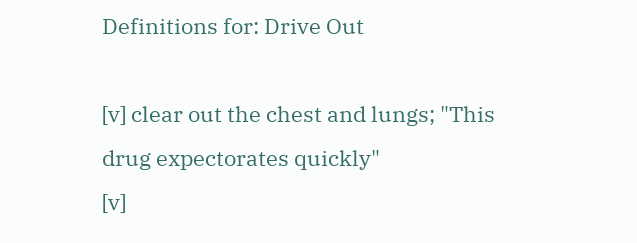Definitions for: Drive Out

[v] clear out the chest and lungs; "This drug expectorates quickly"
[v]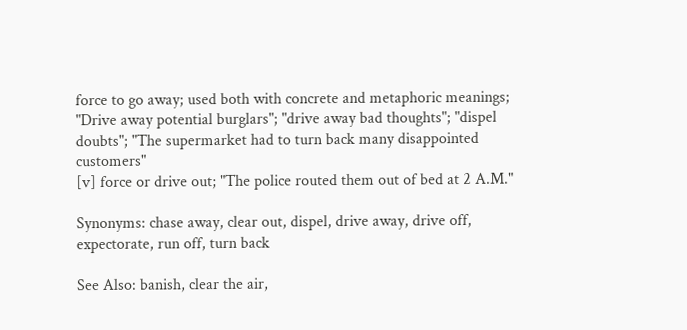force to go away; used both with concrete and metaphoric meanings; "Drive away potential burglars"; "drive away bad thoughts"; "dispel doubts"; "The supermarket had to turn back many disappointed customers"
[v] force or drive out; "The police routed them out of bed at 2 A.M."

Synonyms: chase away, clear out, dispel, drive away, drive off, expectorate, run off, turn back

See Also: banish, clear the air,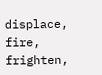displace, fire, frighten,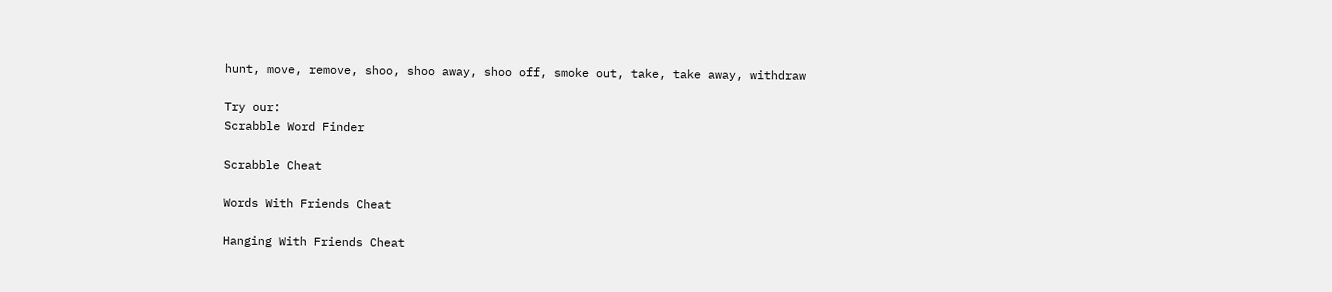hunt, move, remove, shoo, shoo away, shoo off, smoke out, take, take away, withdraw

Try our:
Scrabble Word Finder

Scrabble Cheat

Words With Friends Cheat

Hanging With Friends Cheat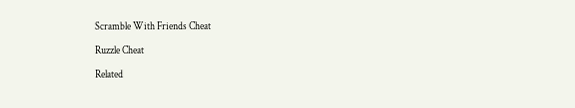Scramble With Friends Cheat

Ruzzle Cheat

Related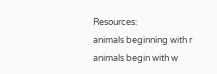Resources:
animals beginning with r
animals begin with w